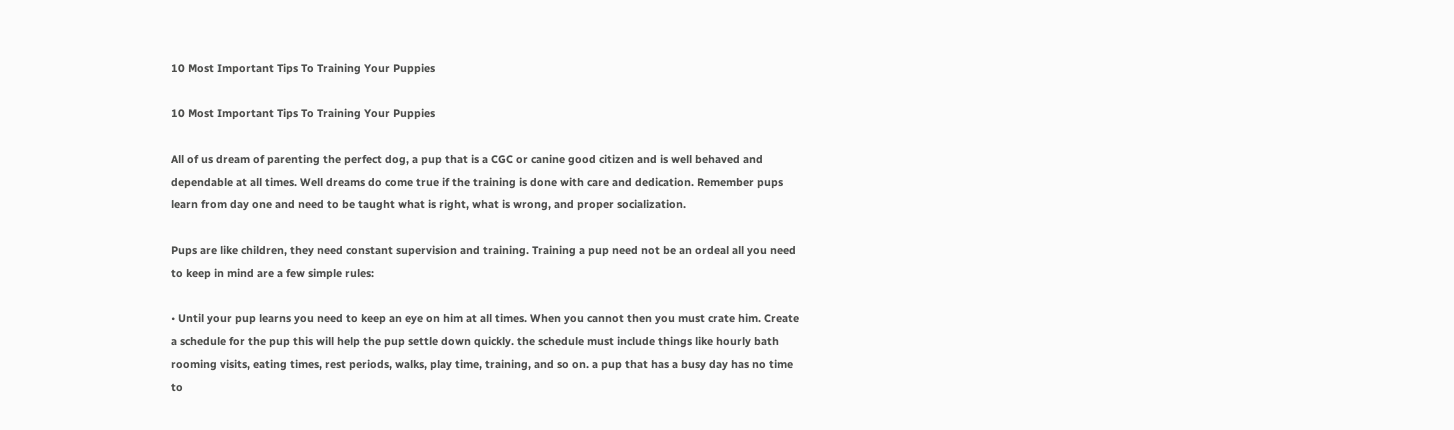10 Most Important Tips To Training Your Puppies

10 Most Important Tips To Training Your Puppies

All of us dream of parenting the perfect dog, a pup that is a CGC or canine good citizen and is well behaved and dependable at all times. Well dreams do come true if the training is done with care and dedication. Remember pups learn from day one and need to be taught what is right, what is wrong, and proper socialization.

Pups are like children, they need constant supervision and training. Training a pup need not be an ordeal all you need to keep in mind are a few simple rules:

• Until your pup learns you need to keep an eye on him at all times. When you cannot then you must crate him. Create a schedule for the pup this will help the pup settle down quickly. the schedule must include things like hourly bath rooming visits, eating times, rest periods, walks, play time, training, and so on. a pup that has a busy day has no time to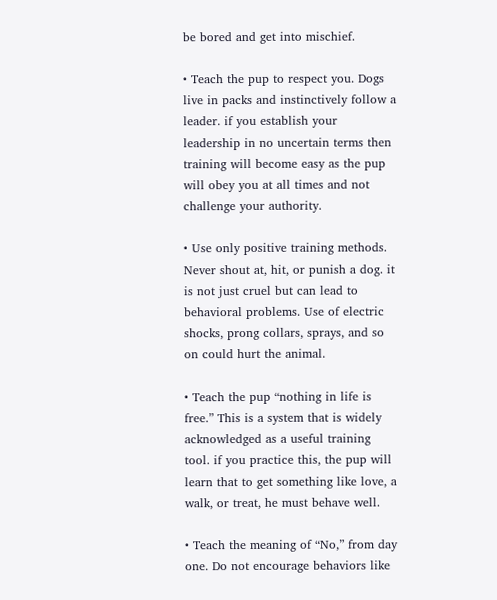be bored and get into mischief.

• Teach the pup to respect you. Dogs live in packs and instinctively follow a leader. if you establish your leadership in no uncertain terms then training will become easy as the pup will obey you at all times and not challenge your authority.

• Use only positive training methods. Never shout at, hit, or punish a dog. it is not just cruel but can lead to behavioral problems. Use of electric shocks, prong collars, sprays, and so on could hurt the animal.

• Teach the pup “nothing in life is free.” This is a system that is widely acknowledged as a useful training tool. if you practice this, the pup will learn that to get something like love, a walk, or treat, he must behave well.

• Teach the meaning of “No,” from day one. Do not encourage behaviors like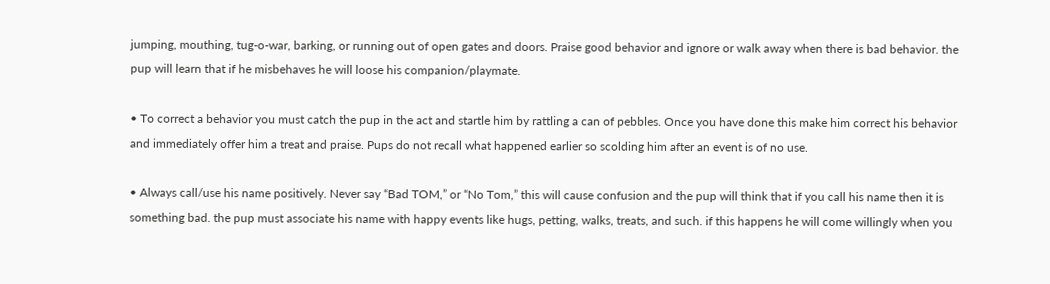jumping, mouthing, tug-o-war, barking, or running out of open gates and doors. Praise good behavior and ignore or walk away when there is bad behavior. the pup will learn that if he misbehaves he will loose his companion/playmate.

• To correct a behavior you must catch the pup in the act and startle him by rattling a can of pebbles. Once you have done this make him correct his behavior and immediately offer him a treat and praise. Pups do not recall what happened earlier so scolding him after an event is of no use.

• Always call/use his name positively. Never say “Bad TOM,” or “No Tom,” this will cause confusion and the pup will think that if you call his name then it is something bad. the pup must associate his name with happy events like hugs, petting, walks, treats, and such. if this happens he will come willingly when you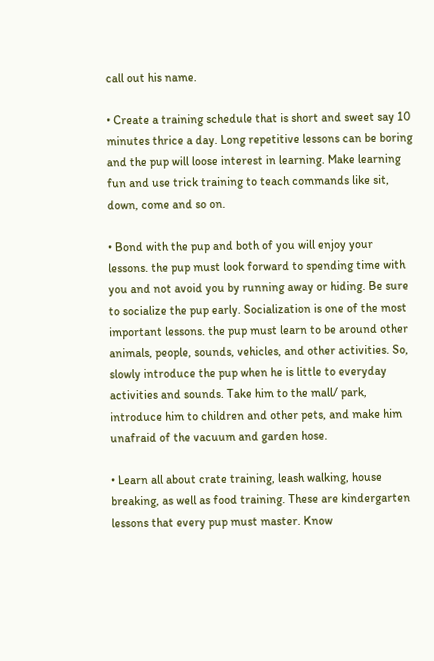call out his name.

• Create a training schedule that is short and sweet say 10 minutes thrice a day. Long repetitive lessons can be boring and the pup will loose interest in learning. Make learning fun and use trick training to teach commands like sit, down, come and so on.

• Bond with the pup and both of you will enjoy your lessons. the pup must look forward to spending time with you and not avoid you by running away or hiding. Be sure to socialize the pup early. Socialization is one of the most important lessons. the pup must learn to be around other animals, people, sounds, vehicles, and other activities. So, slowly introduce the pup when he is little to everyday activities and sounds. Take him to the mall/ park, introduce him to children and other pets, and make him unafraid of the vacuum and garden hose.

• Learn all about crate training, leash walking, house breaking, as well as food training. These are kindergarten lessons that every pup must master. Know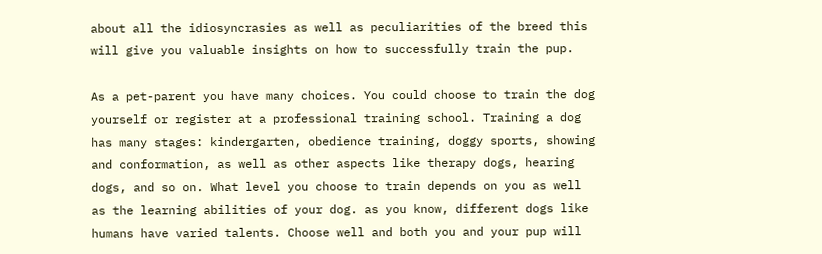about all the idiosyncrasies as well as peculiarities of the breed this will give you valuable insights on how to successfully train the pup.

As a pet-parent you have many choices. You could choose to train the dog yourself or register at a professional training school. Training a dog has many stages: kindergarten, obedience training, doggy sports, showing and conformation, as well as other aspects like therapy dogs, hearing dogs, and so on. What level you choose to train depends on you as well as the learning abilities of your dog. as you know, different dogs like humans have varied talents. Choose well and both you and your pup will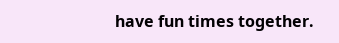have fun times together.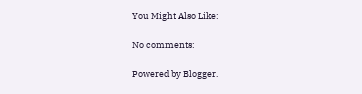You Might Also Like:

No comments:

Powered by Blogger.